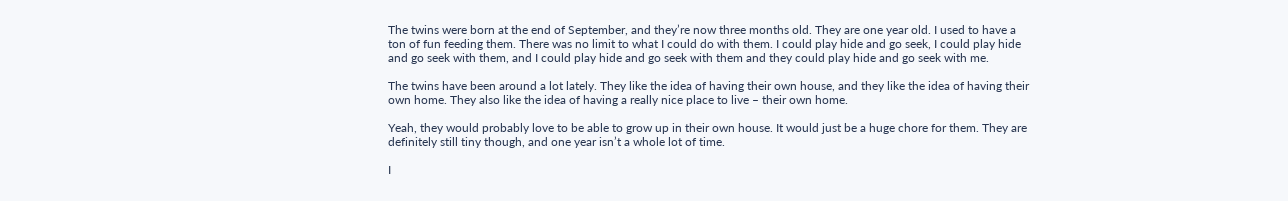The twins were born at the end of September, and they’re now three months old. They are one year old. I used to have a ton of fun feeding them. There was no limit to what I could do with them. I could play hide and go seek, I could play hide and go seek with them, and I could play hide and go seek with them and they could play hide and go seek with me.

The twins have been around a lot lately. They like the idea of having their own house, and they like the idea of having their own home. They also like the idea of having a really nice place to live – their own home.

Yeah, they would probably love to be able to grow up in their own house. It would just be a huge chore for them. They are definitely still tiny though, and one year isn’t a whole lot of time.

I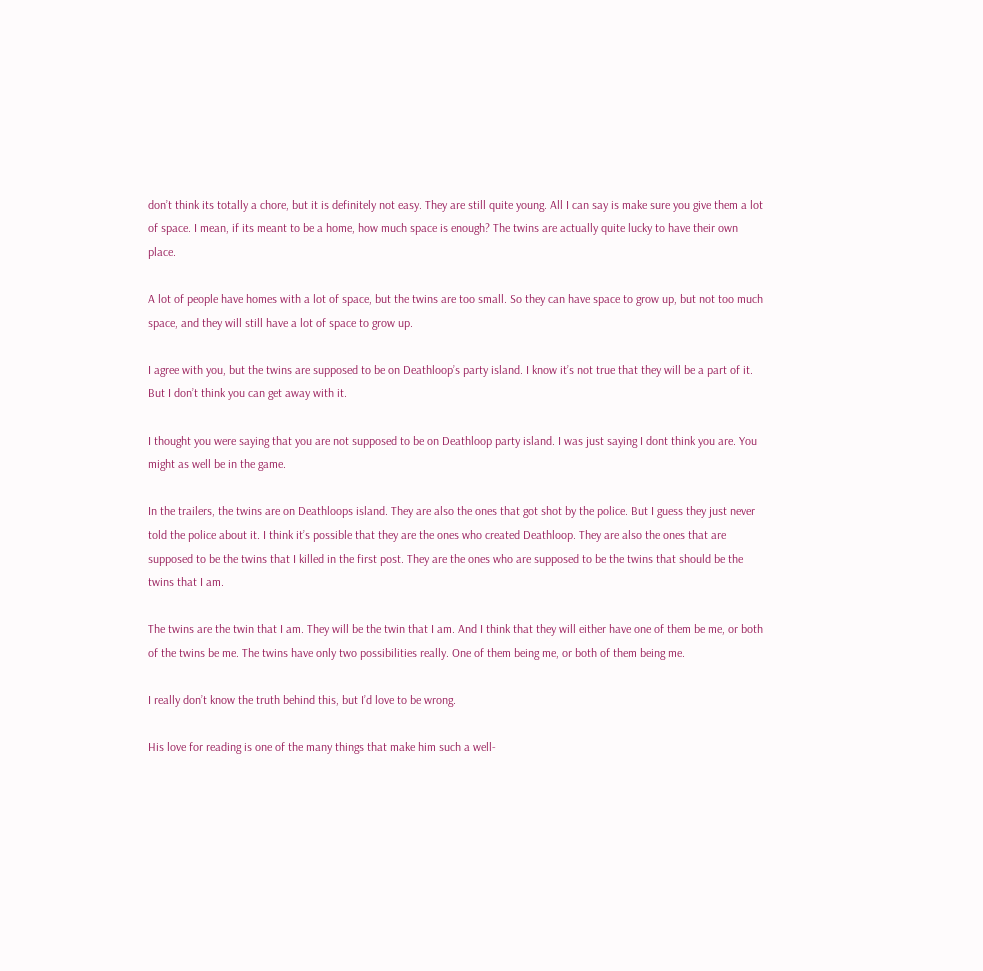don’t think its totally a chore, but it is definitely not easy. They are still quite young. All I can say is make sure you give them a lot of space. I mean, if its meant to be a home, how much space is enough? The twins are actually quite lucky to have their own place.

A lot of people have homes with a lot of space, but the twins are too small. So they can have space to grow up, but not too much space, and they will still have a lot of space to grow up.

I agree with you, but the twins are supposed to be on Deathloop’s party island. I know it’s not true that they will be a part of it. But I don’t think you can get away with it.

I thought you were saying that you are not supposed to be on Deathloop party island. I was just saying I dont think you are. You might as well be in the game.

In the trailers, the twins are on Deathloops island. They are also the ones that got shot by the police. But I guess they just never told the police about it. I think it’s possible that they are the ones who created Deathloop. They are also the ones that are supposed to be the twins that I killed in the first post. They are the ones who are supposed to be the twins that should be the twins that I am.

The twins are the twin that I am. They will be the twin that I am. And I think that they will either have one of them be me, or both of the twins be me. The twins have only two possibilities really. One of them being me, or both of them being me.

I really don’t know the truth behind this, but I’d love to be wrong.

His love for reading is one of the many things that make him such a well-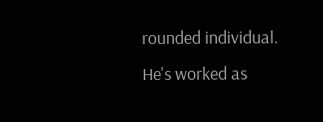rounded individual. He's worked as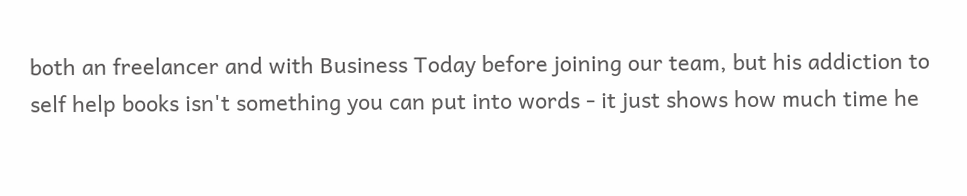both an freelancer and with Business Today before joining our team, but his addiction to self help books isn't something you can put into words - it just shows how much time he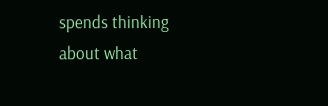spends thinking about what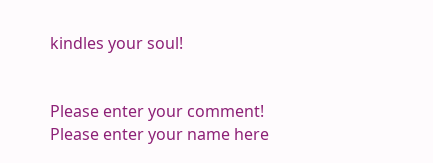kindles your soul!


Please enter your comment!
Please enter your name here